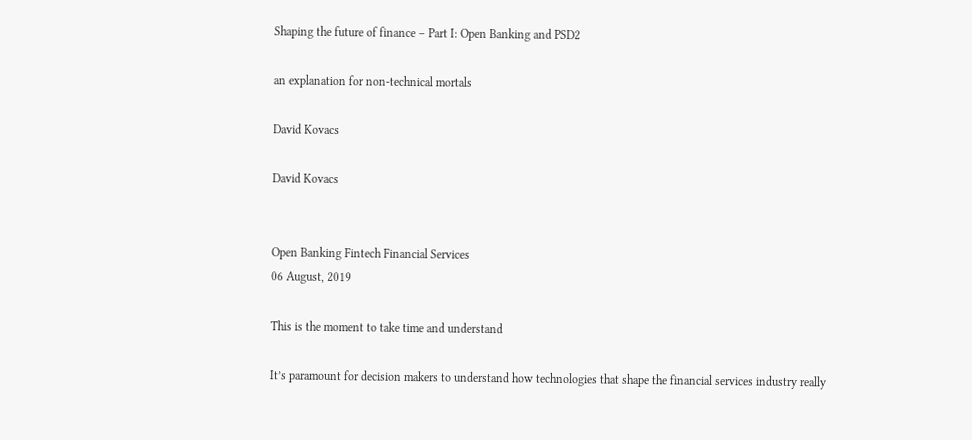Shaping the future of finance – Part I: Open Banking and PSD2

an explanation for non-technical mortals

David Kovacs

David Kovacs


Open Banking Fintech Financial Services
06 August, 2019

This is the moment to take time and understand

It’s paramount for decision makers to understand how technologies that shape the financial services industry really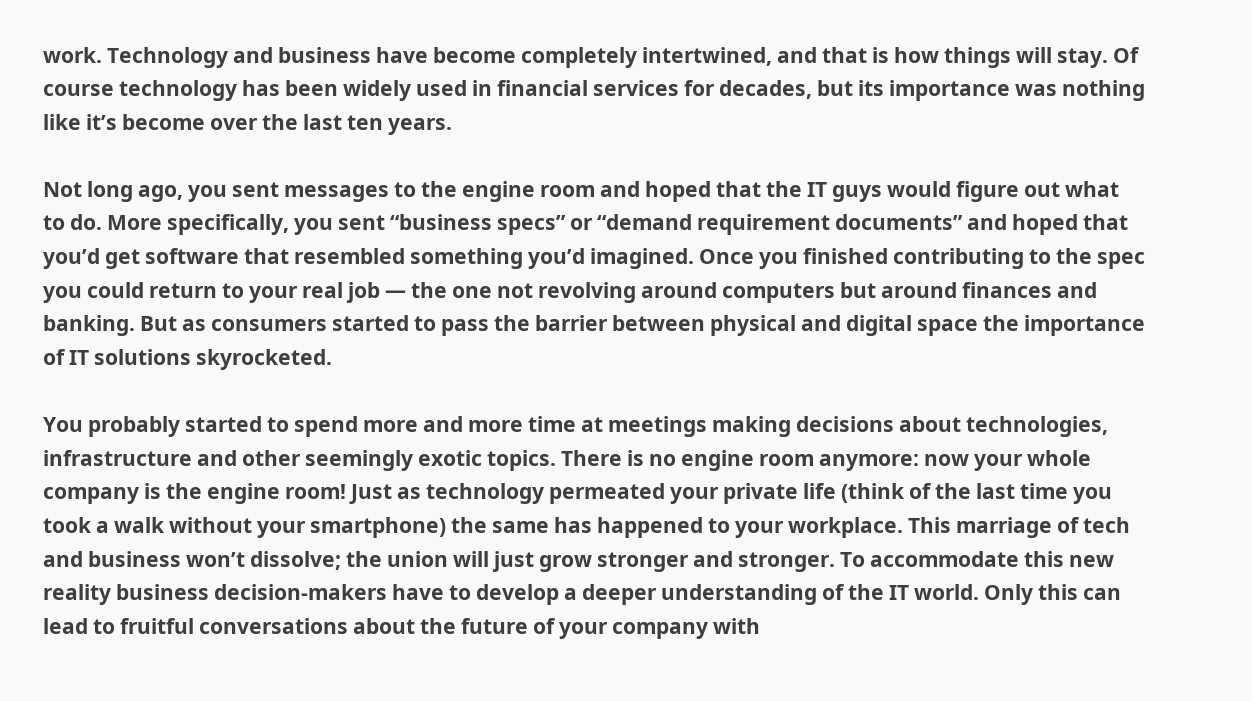work. Technology and business have become completely intertwined, and that is how things will stay. Of course technology has been widely used in financial services for decades, but its importance was nothing like it’s become over the last ten years.

Not long ago, you sent messages to the engine room and hoped that the IT guys would figure out what to do. More specifically, you sent “business specs” or “demand requirement documents” and hoped that you’d get software that resembled something you’d imagined. Once you finished contributing to the spec you could return to your real job — the one not revolving around computers but around finances and banking. But as consumers started to pass the barrier between physical and digital space the importance of IT solutions skyrocketed.

You probably started to spend more and more time at meetings making decisions about technologies, infrastructure and other seemingly exotic topics. There is no engine room anymore: now your whole company is the engine room! Just as technology permeated your private life (think of the last time you took a walk without your smartphone) the same has happened to your workplace. This marriage of tech and business won’t dissolve; the union will just grow stronger and stronger. To accommodate this new reality business decision-makers have to develop a deeper understanding of the IT world. Only this can lead to fruitful conversations about the future of your company with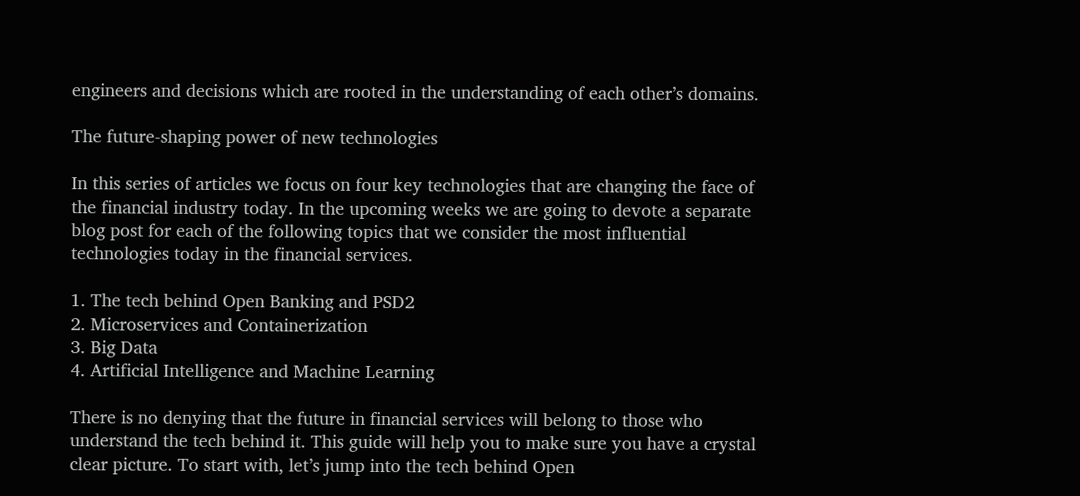engineers and decisions which are rooted in the understanding of each other’s domains.

The future-shaping power of new technologies

In this series of articles we focus on four key technologies that are changing the face of the financial industry today. In the upcoming weeks we are going to devote a separate blog post for each of the following topics that we consider the most influential technologies today in the financial services.

1. The tech behind Open Banking and PSD2
2. Microservices and Containerization
3. Big Data
4. Artificial Intelligence and Machine Learning

There is no denying that the future in financial services will belong to those who understand the tech behind it. This guide will help you to make sure you have a crystal clear picture. To start with, let’s jump into the tech behind Open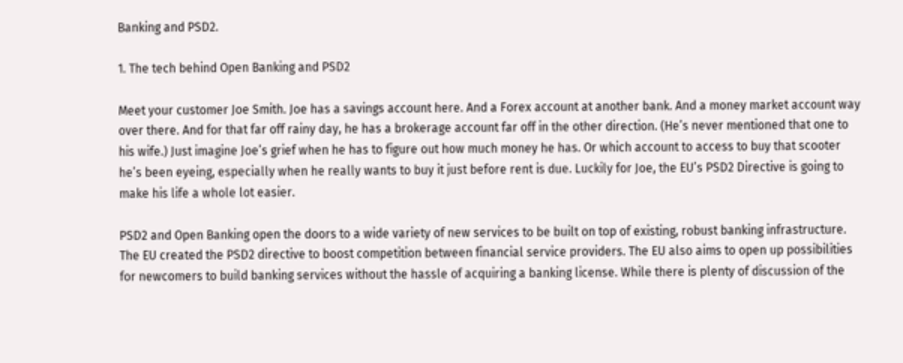Banking and PSD2.

1. The tech behind Open Banking and PSD2

Meet your customer Joe Smith. Joe has a savings account here. And a Forex account at another bank. And a money market account way over there. And for that far off rainy day, he has a brokerage account far off in the other direction. (He’s never mentioned that one to his wife.) Just imagine Joe’s grief when he has to figure out how much money he has. Or which account to access to buy that scooter he’s been eyeing, especially when he really wants to buy it just before rent is due. Luckily for Joe, the EU’s PSD2 Directive is going to make his life a whole lot easier.

PSD2 and Open Banking open the doors to a wide variety of new services to be built on top of existing, robust banking infrastructure. The EU created the PSD2 directive to boost competition between financial service providers. The EU also aims to open up possibilities for newcomers to build banking services without the hassle of acquiring a banking license. While there is plenty of discussion of the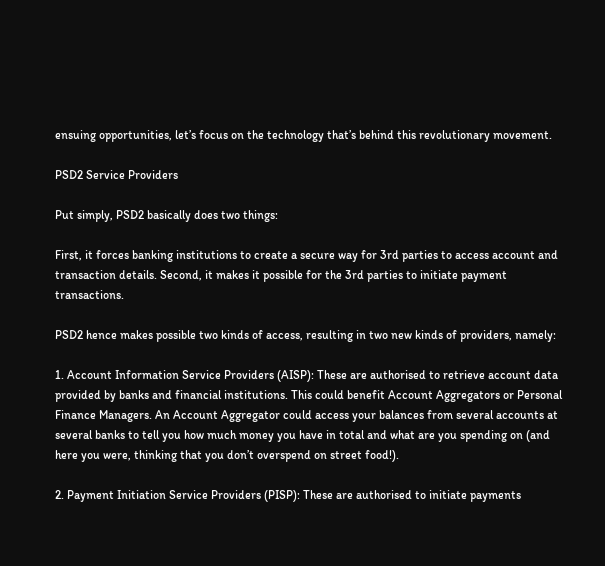ensuing opportunities, let’s focus on the technology that’s behind this revolutionary movement.

PSD2 Service Providers

Put simply, PSD2 basically does two things:

First, it forces banking institutions to create a secure way for 3rd parties to access account and transaction details. Second, it makes it possible for the 3rd parties to initiate payment transactions.

PSD2 hence makes possible two kinds of access, resulting in two new kinds of providers, namely:

1. Account Information Service Providers (AISP): These are authorised to retrieve account data provided by banks and financial institutions. This could benefit Account Aggregators or Personal Finance Managers. An Account Aggregator could access your balances from several accounts at several banks to tell you how much money you have in total and what are you spending on (and here you were, thinking that you don’t overspend on street food!).

2. Payment Initiation Service Providers (PISP): These are authorised to initiate payments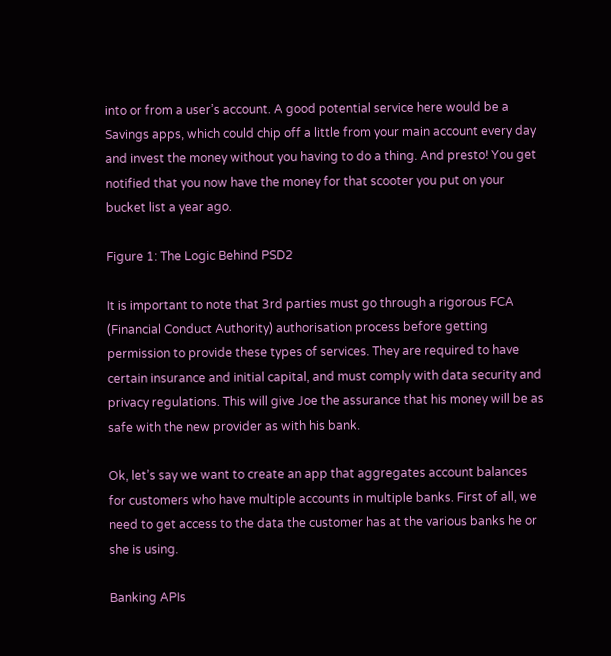into or from a user’s account. A good potential service here would be a Savings apps, which could chip off a little from your main account every day and invest the money without you having to do a thing. And presto! You get notified that you now have the money for that scooter you put on your bucket list a year ago.

Figure 1: The Logic Behind PSD2

It is important to note that 3rd parties must go through a rigorous FCA (Financial Conduct Authority) authorisation process before getting permission to provide these types of services. They are required to have certain insurance and initial capital, and must comply with data security and privacy regulations. This will give Joe the assurance that his money will be as safe with the new provider as with his bank.

Ok, let’s say we want to create an app that aggregates account balances for customers who have multiple accounts in multiple banks. First of all, we need to get access to the data the customer has at the various banks he or she is using.

Banking APIs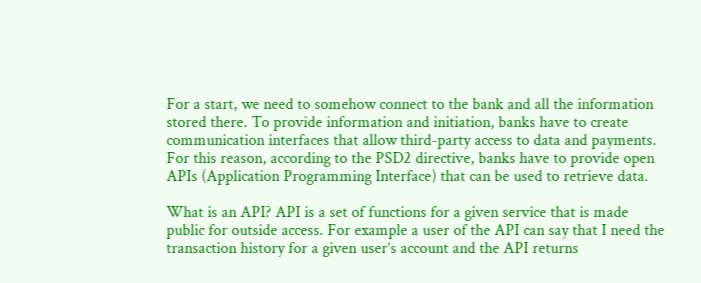For a start, we need to somehow connect to the bank and all the information stored there. To provide information and initiation, banks have to create communication interfaces that allow third-party access to data and payments. For this reason, according to the PSD2 directive, banks have to provide open APIs (Application Programming Interface) that can be used to retrieve data.

What is an API? API is a set of functions for a given service that is made public for outside access. For example a user of the API can say that I need the transaction history for a given user’s account and the API returns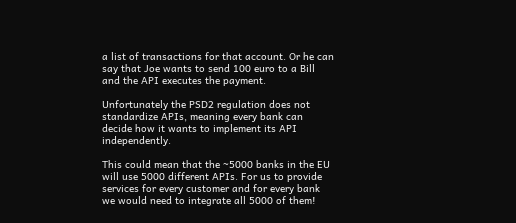a list of transactions for that account. Or he can say that Joe wants to send 100 euro to a Bill and the API executes the payment.

Unfortunately the PSD2 regulation does not standardize APIs, meaning every bank can decide how it wants to implement its API independently.

This could mean that the ~5000 banks in the EU will use 5000 different APIs. For us to provide services for every customer and for every bank we would need to integrate all 5000 of them!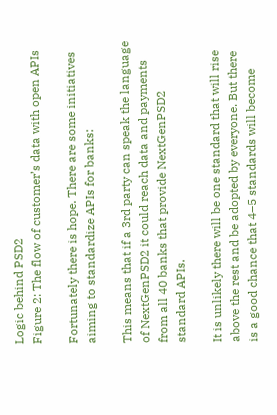Logic behind PSD2
Figure 2: The flow of customer’s data with open APIs

Fortunately there is hope. There are some initiatives aiming to standardize APIs for banks:

This means that if a 3rd party can speak the language of NextGenPSD2 it could reach data and payments from all 40 banks that provide NextGenPSD2 standard APIs.

It is unlikely there will be one standard that will rise above the rest and be adopted by everyone. But there is a good chance that 4–5 standards will become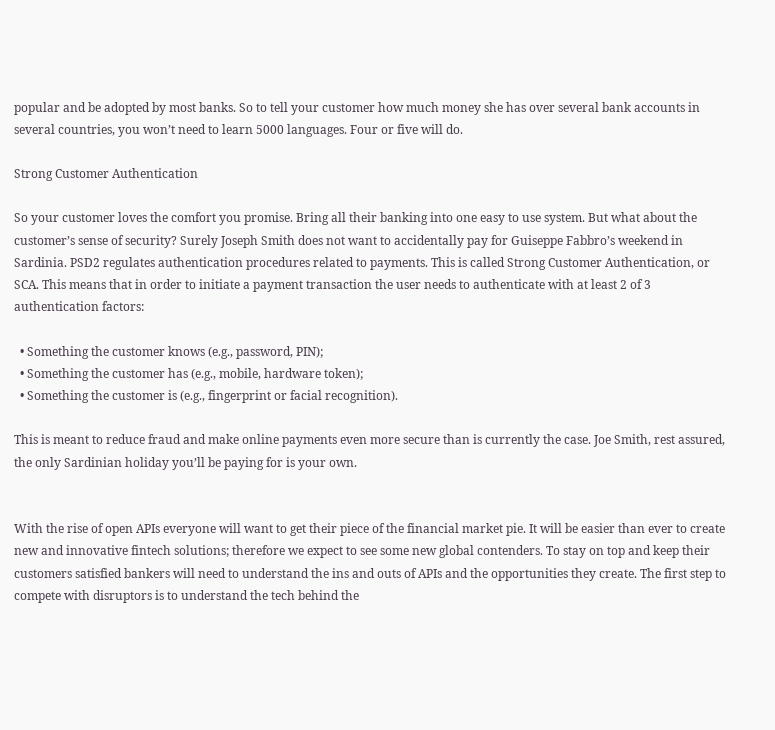popular and be adopted by most banks. So to tell your customer how much money she has over several bank accounts in several countries, you won’t need to learn 5000 languages. Four or five will do.

Strong Customer Authentication

So your customer loves the comfort you promise. Bring all their banking into one easy to use system. But what about the customer’s sense of security? Surely Joseph Smith does not want to accidentally pay for Guiseppe Fabbro’s weekend in Sardinia. PSD2 regulates authentication procedures related to payments. This is called Strong Customer Authentication, or SCA. This means that in order to initiate a payment transaction the user needs to authenticate with at least 2 of 3 authentication factors:

  • Something the customer knows (e.g., password, PIN);
  • Something the customer has (e.g., mobile, hardware token);
  • Something the customer is (e.g., fingerprint or facial recognition).

This is meant to reduce fraud and make online payments even more secure than is currently the case. Joe Smith, rest assured, the only Sardinian holiday you’ll be paying for is your own.


With the rise of open APIs everyone will want to get their piece of the financial market pie. It will be easier than ever to create new and innovative fintech solutions; therefore we expect to see some new global contenders. To stay on top and keep their customers satisfied bankers will need to understand the ins and outs of APIs and the opportunities they create. The first step to compete with disruptors is to understand the tech behind the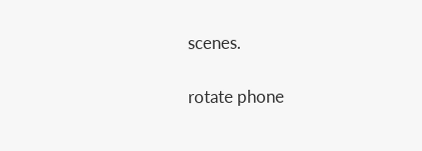scenes.

rotate phone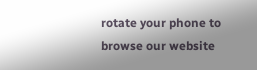rotate your phone to browse our website